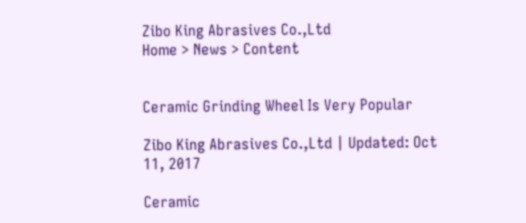Zibo King Abrasives Co.,Ltd
Home > News > Content


Ceramic Grinding Wheel Is Very Popular

Zibo King Abrasives Co.,Ltd | Updated: Oct 11, 2017

Ceramic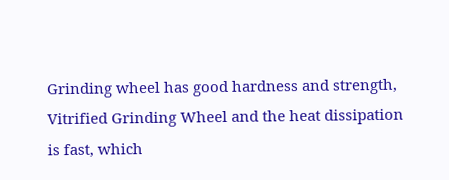Grinding wheel has good hardness and strength, Vitrified Grinding Wheel and the heat dissipation is fast, which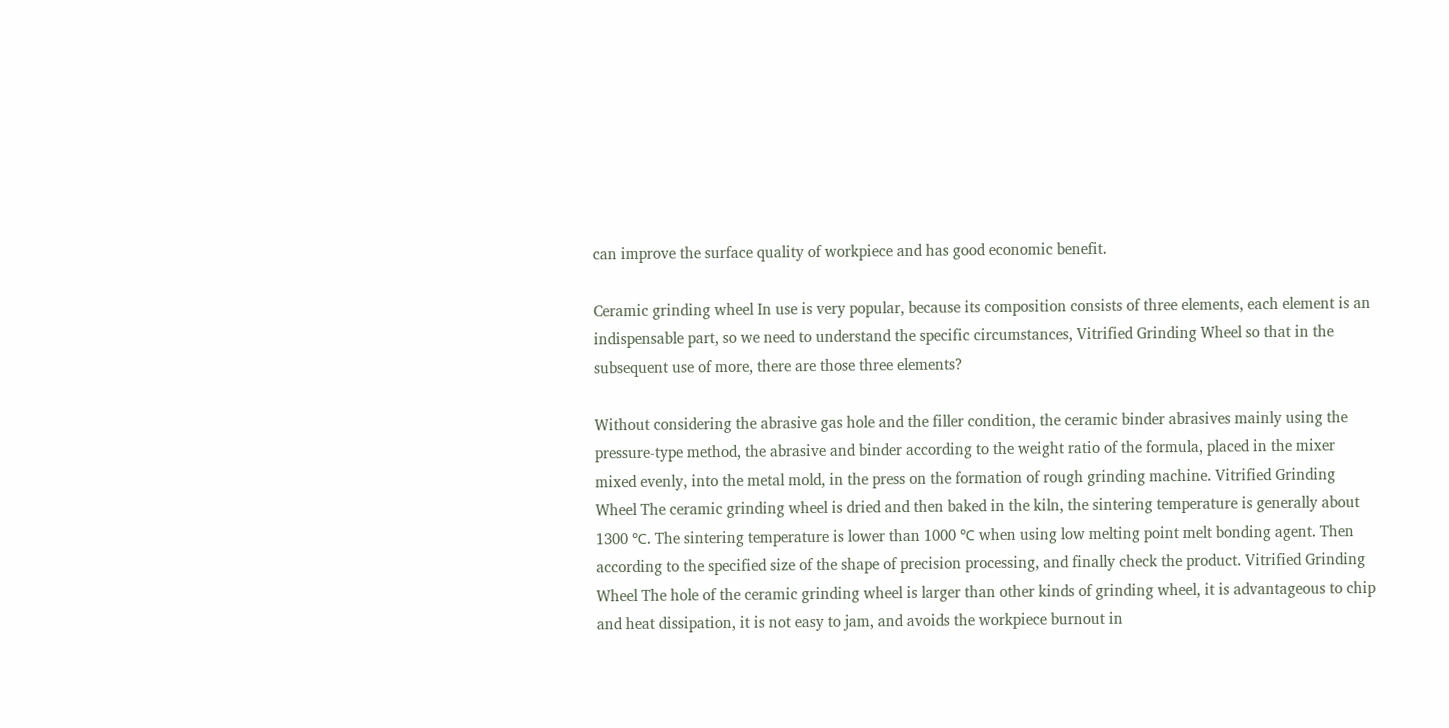can improve the surface quality of workpiece and has good economic benefit.

Ceramic grinding wheel In use is very popular, because its composition consists of three elements, each element is an indispensable part, so we need to understand the specific circumstances, Vitrified Grinding Wheel so that in the subsequent use of more, there are those three elements?

Without considering the abrasive gas hole and the filler condition, the ceramic binder abrasives mainly using the pressure-type method, the abrasive and binder according to the weight ratio of the formula, placed in the mixer mixed evenly, into the metal mold, in the press on the formation of rough grinding machine. Vitrified Grinding Wheel The ceramic grinding wheel is dried and then baked in the kiln, the sintering temperature is generally about 1300 ℃. The sintering temperature is lower than 1000 ℃ when using low melting point melt bonding agent. Then according to the specified size of the shape of precision processing, and finally check the product. Vitrified Grinding Wheel The hole of the ceramic grinding wheel is larger than other kinds of grinding wheel, it is advantageous to chip and heat dissipation, it is not easy to jam, and avoids the workpiece burnout in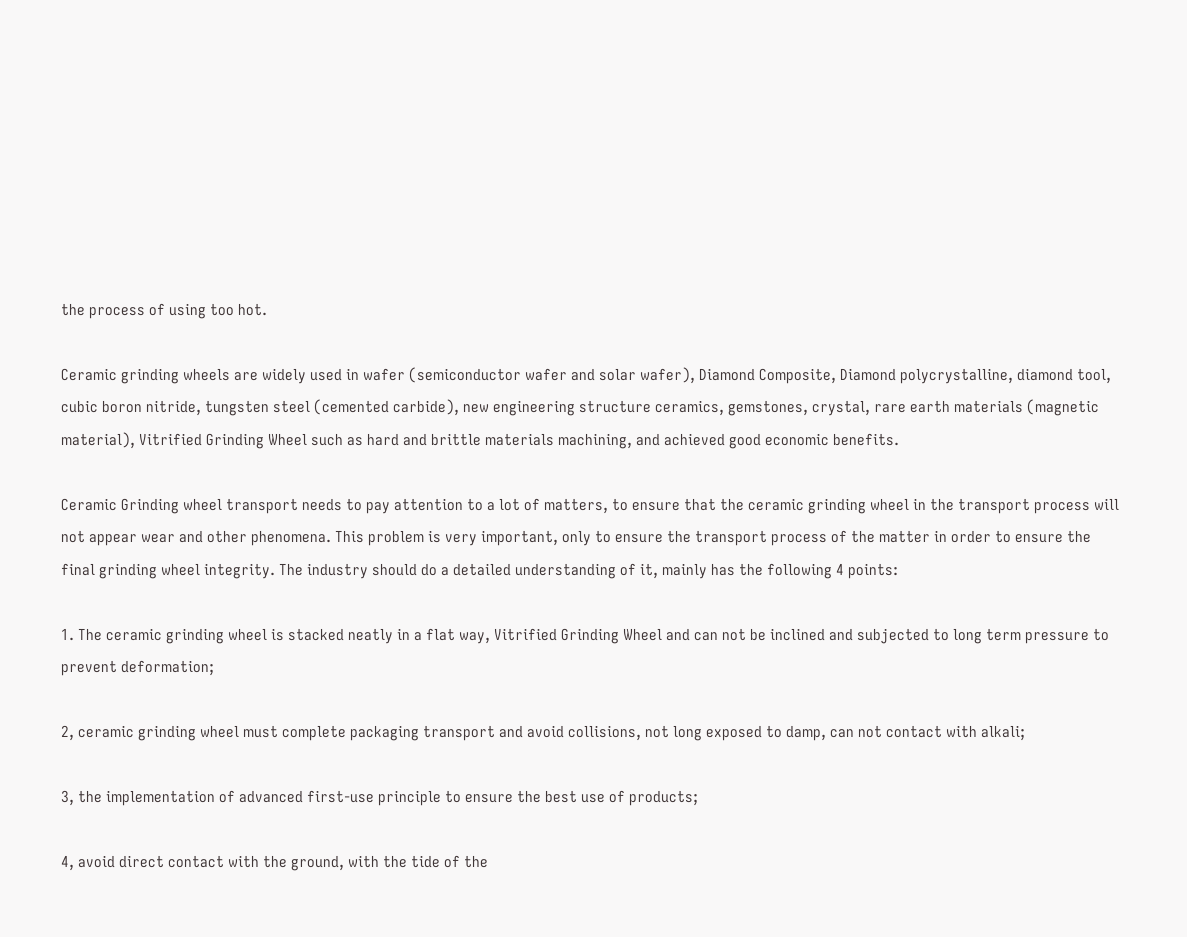the process of using too hot.

Ceramic grinding wheels are widely used in wafer (semiconductor wafer and solar wafer), Diamond Composite, Diamond polycrystalline, diamond tool, cubic boron nitride, tungsten steel (cemented carbide), new engineering structure ceramics, gemstones, crystal, rare earth materials (magnetic material), Vitrified Grinding Wheel such as hard and brittle materials machining, and achieved good economic benefits.

Ceramic Grinding wheel transport needs to pay attention to a lot of matters, to ensure that the ceramic grinding wheel in the transport process will not appear wear and other phenomena. This problem is very important, only to ensure the transport process of the matter in order to ensure the final grinding wheel integrity. The industry should do a detailed understanding of it, mainly has the following 4 points:

1. The ceramic grinding wheel is stacked neatly in a flat way, Vitrified Grinding Wheel and can not be inclined and subjected to long term pressure to prevent deformation;

2, ceramic grinding wheel must complete packaging transport and avoid collisions, not long exposed to damp, can not contact with alkali;

3, the implementation of advanced first-use principle to ensure the best use of products;

4, avoid direct contact with the ground, with the tide of the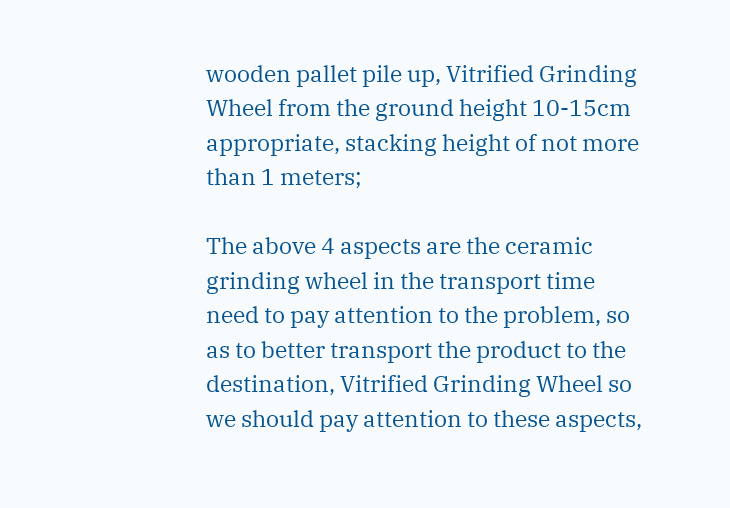wooden pallet pile up, Vitrified Grinding Wheel from the ground height 10-15cm appropriate, stacking height of not more than 1 meters;

The above 4 aspects are the ceramic grinding wheel in the transport time need to pay attention to the problem, so as to better transport the product to the destination, Vitrified Grinding Wheel so we should pay attention to these aspects,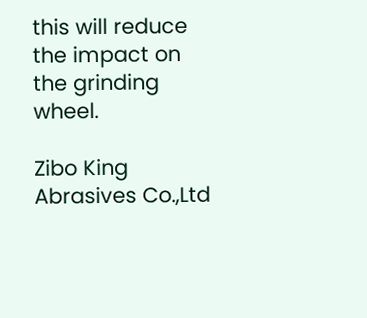this will reduce the impact on the grinding wheel.

Zibo King Abrasives Co.,Ltd